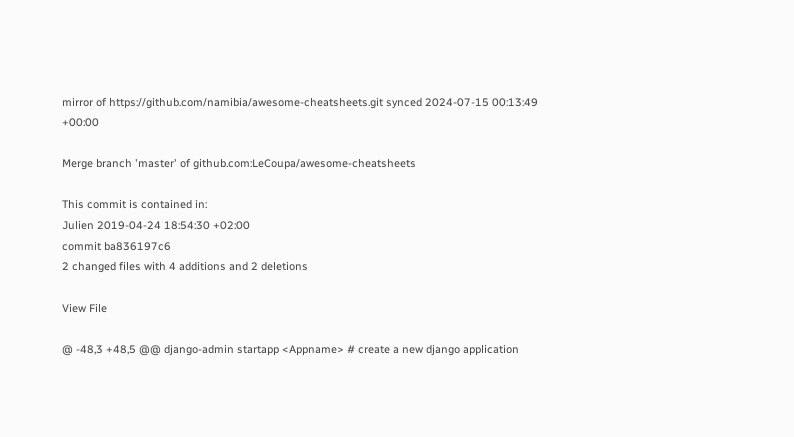mirror of https://github.com/namibia/awesome-cheatsheets.git synced 2024-07-15 00:13:49 +00:00

Merge branch 'master' of github.com:LeCoupa/awesome-cheatsheets

This commit is contained in:
Julien 2019-04-24 18:54:30 +02:00
commit ba836197c6
2 changed files with 4 additions and 2 deletions

View File

@ -48,3 +48,5 @@ django-admin startapp <Appname> # create a new django application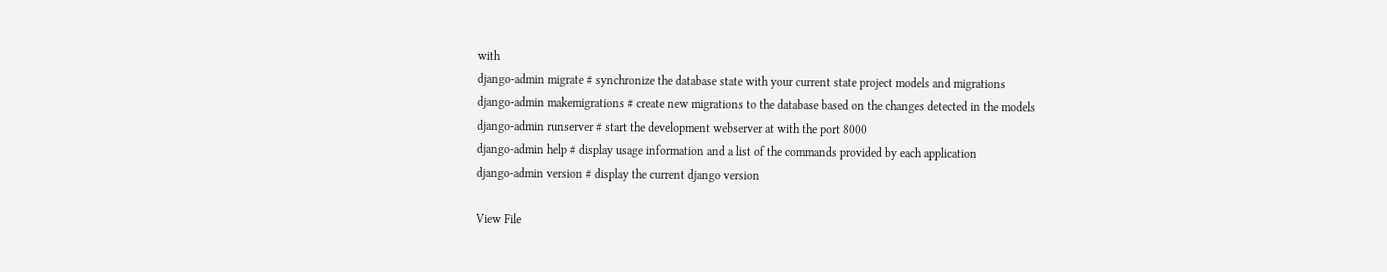with
django-admin migrate # synchronize the database state with your current state project models and migrations
django-admin makemigrations # create new migrations to the database based on the changes detected in the models
django-admin runserver # start the development webserver at with the port 8000
django-admin help # display usage information and a list of the commands provided by each application
django-admin version # display the current django version

View File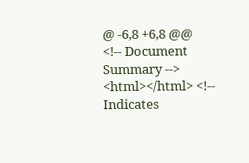@ -6,8 +6,8 @@
<!-- Document Summary -->
<html></html> <!-- Indicates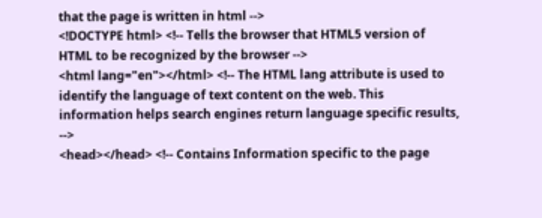that the page is written in html -->
<!DOCTYPE html> <!-- Tells the browser that HTML5 version of HTML to be recognized by the browser -->
<html lang="en"></html> <!-- The HTML lang attribute is used to identify the language of text content on the web. This information helps search engines return language specific results, -->
<head></head> <!-- Contains Information specific to the page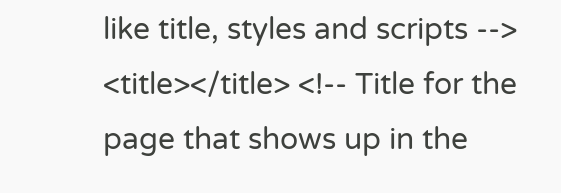like title, styles and scripts -->
<title></title> <!-- Title for the page that shows up in the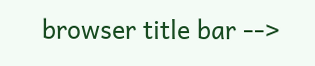browser title bar -->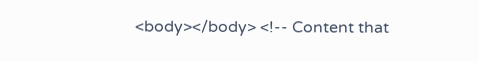<body></body> <!-- Content that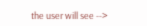the user will see -->